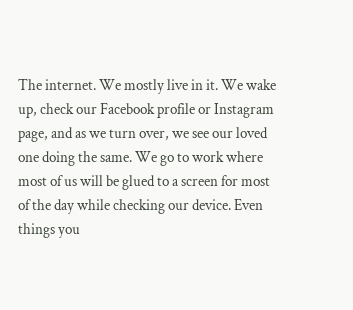The internet. We mostly live in it. We wake up, check our Facebook profile or Instagram page, and as we turn over, we see our loved one doing the same. We go to work where most of us will be glued to a screen for most of the day while checking our device. Even things you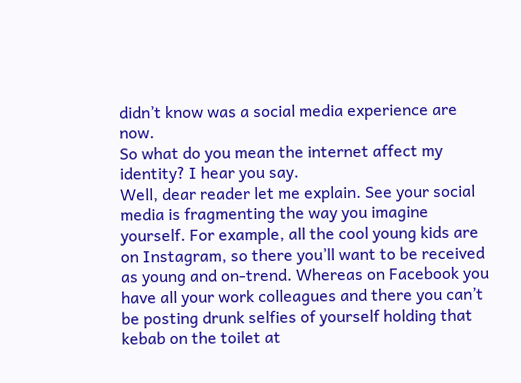didn’t know was a social media experience are now.
So what do you mean the internet affect my identity? I hear you say.
Well, dear reader let me explain. See your social media is fragmenting the way you imagine yourself. For example, all the cool young kids are on Instagram, so there you’ll want to be received as young and on-trend. Whereas on Facebook you have all your work colleagues and there you can’t be posting drunk selfies of yourself holding that kebab on the toilet at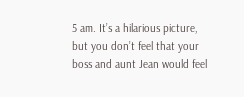5 am. It’s a hilarious picture, but you don’t feel that your boss and aunt Jean would feel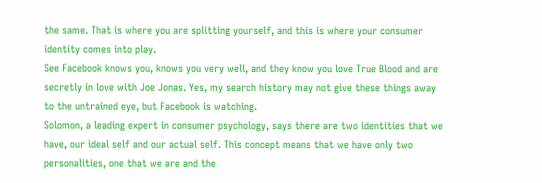the same. That is where you are splitting yourself, and this is where your consumer identity comes into play.
See Facebook knows you, knows you very well, and they know you love True Blood and are secretly in love with Joe Jonas. Yes, my search history may not give these things away to the untrained eye, but Facebook is watching.
Solomon, a leading expert in consumer psychology, says there are two identities that we have, our ideal self and our actual self. This concept means that we have only two personalities, one that we are and the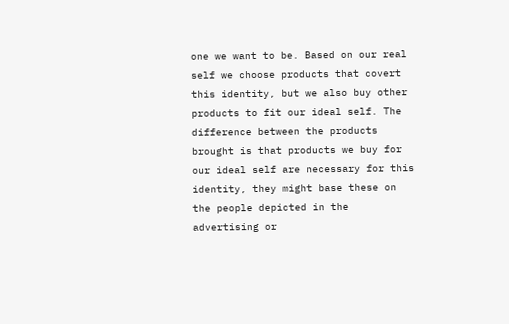one we want to be. Based on our real self we choose products that covert this identity, but we also buy other products to fit our ideal self. The difference between the products brought is that products we buy for our ideal self are necessary for this identity, they might base these on the people depicted in the advertising or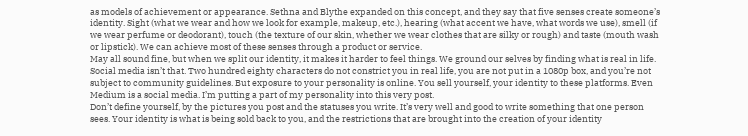as models of achievement or appearance. Sethna and Blythe expanded on this concept, and they say that five senses create someone’s identity. Sight (what we wear and how we look for example, makeup, etc.), hearing (what accent we have, what words we use), smell (if we wear perfume or deodorant), touch (the texture of our skin, whether we wear clothes that are silky or rough) and taste (mouth wash or lipstick). We can achieve most of these senses through a product or service.
May all sound fine, but when we split our identity, it makes it harder to feel things. We ground our selves by finding what is real in life. Social media isn’t that. Two hundred eighty characters do not constrict you in real life, you are not put in a 1080p box, and you’re not subject to community guidelines. But exposure to your personality is online. You sell yourself, your identity to these platforms. Even Medium is a social media. I’m putting a part of my personality into this very post.
Don’t define yourself, by the pictures you post and the statuses you write. It’s very well and good to write something that one person sees. Your identity is what is being sold back to you, and the restrictions that are brought into the creation of your identity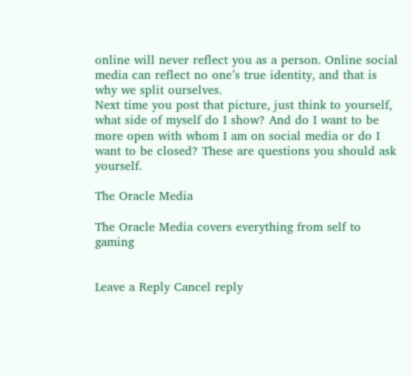online will never reflect you as a person. Online social media can reflect no one’s true identity, and that is why we split ourselves.
Next time you post that picture, just think to yourself, what side of myself do I show? And do I want to be more open with whom I am on social media or do I want to be closed? These are questions you should ask yourself.

The Oracle Media

The Oracle Media covers everything from self to gaming


Leave a Reply Cancel reply